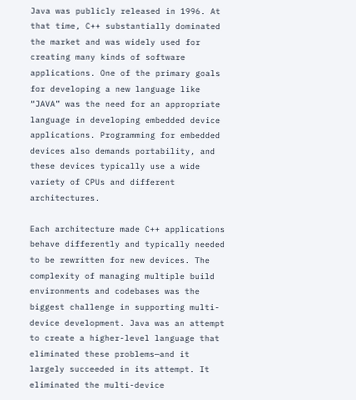Java was publicly released in 1996. At that time, C++ substantially dominated the market and was widely used for creating many kinds of software applications. One of the primary goals for developing a new language like “JAVA” was the need for an appropriate language in developing embedded device applications. Programming for embedded devices also demands portability, and these devices typically use a wide variety of CPUs and different architectures.

Each architecture made C++ applications behave differently and typically needed to be rewritten for new devices. The complexity of managing multiple build environments and codebases was the biggest challenge in supporting multi-device development. Java was an attempt to create a higher-level language that eliminated these problems—and it largely succeeded in its attempt. It eliminated the multi-device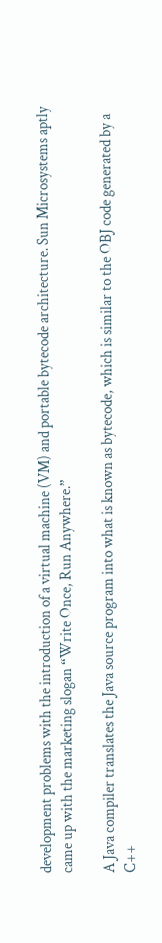development problems with the introduction of a virtual machine (VM) and portable bytecode architecture. Sun Microsystems aptly came up with the marketing slogan “Write Once, Run Anywhere.”

A Java compiler translates the Java source program into what is known as bytecode, which is similar to the OBJ code generated by a C++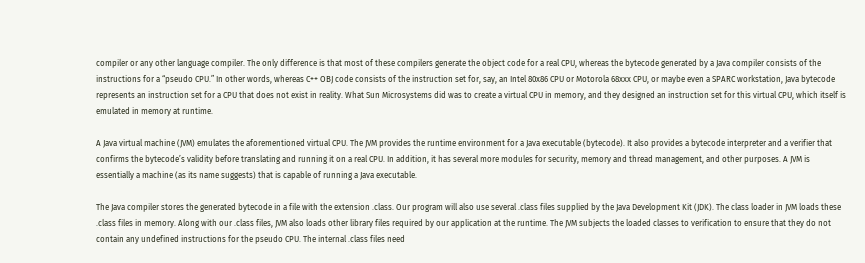compiler or any other language compiler. The only difference is that most of these compilers generate the object code for a real CPU, whereas the bytecode generated by a Java compiler consists of the instructions for a “pseudo CPU.” In other words, whereas C++ OBJ code consists of the instruction set for, say, an Intel 80x86 CPU or Motorola 68xxx CPU, or maybe even a SPARC workstation, Java bytecode represents an instruction set for a CPU that does not exist in reality. What Sun Microsystems did was to create a virtual CPU in memory, and they designed an instruction set for this virtual CPU, which itself is emulated in memory at runtime.

A Java virtual machine (JVM) emulates the aforementioned virtual CPU. The JVM provides the runtime environment for a Java executable (bytecode). It also provides a bytecode interpreter and a verifier that confirms the bytecode’s validity before translating and running it on a real CPU. In addition, it has several more modules for security, memory and thread management, and other purposes. A JVM is essentially a machine (as its name suggests) that is capable of running a Java executable.

The Java compiler stores the generated bytecode in a file with the extension .class. Our program will also use several .class files supplied by the Java Development Kit (JDK). The class loader in JVM loads these .class files in memory. Along with our .class files, JVM also loads other library files required by our application at the runtime. The JVM subjects the loaded classes to verification to ensure that they do not contain any undefined instructions for the pseudo CPU. The internal .class files need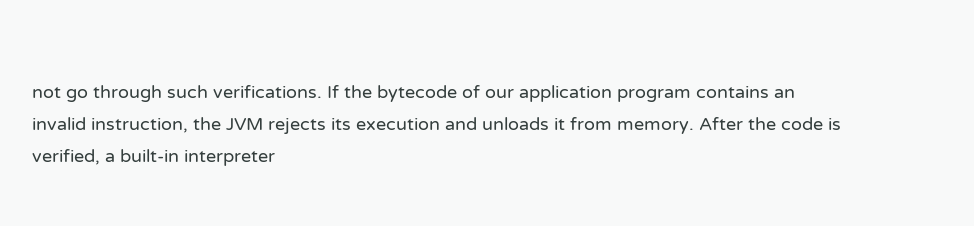not go through such verifications. If the bytecode of our application program contains an invalid instruction, the JVM rejects its execution and unloads it from memory. After the code is verified, a built-in interpreter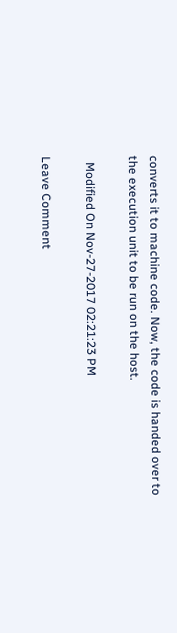converts it to machine code. Now, the code is handed over to the execution unit to be run on the host.

  Modified On Nov-27-2017 02:21:23 PM

Leave Comment